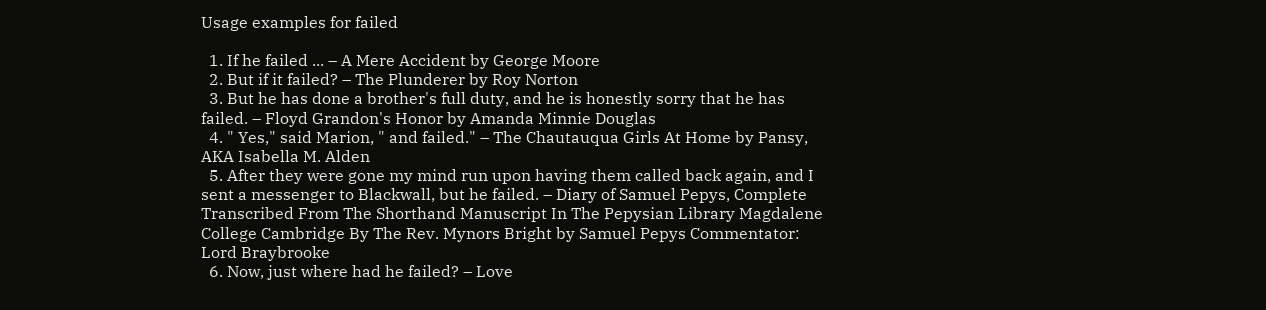Usage examples for failed

  1. If he failed ... – A Mere Accident by George Moore
  2. But if it failed? – The Plunderer by Roy Norton
  3. But he has done a brother's full duty, and he is honestly sorry that he has failed. – Floyd Grandon's Honor by Amanda Minnie Douglas
  4. " Yes," said Marion, " and failed." – The Chautauqua Girls At Home by Pansy, AKA Isabella M. Alden
  5. After they were gone my mind run upon having them called back again, and I sent a messenger to Blackwall, but he failed. – Diary of Samuel Pepys, Complete Transcribed From The Shorthand Manuscript In The Pepysian Library Magdalene College Cambridge By The Rev. Mynors Bright by Samuel Pepys Commentator: Lord Braybrooke
  6. Now, just where had he failed? – Love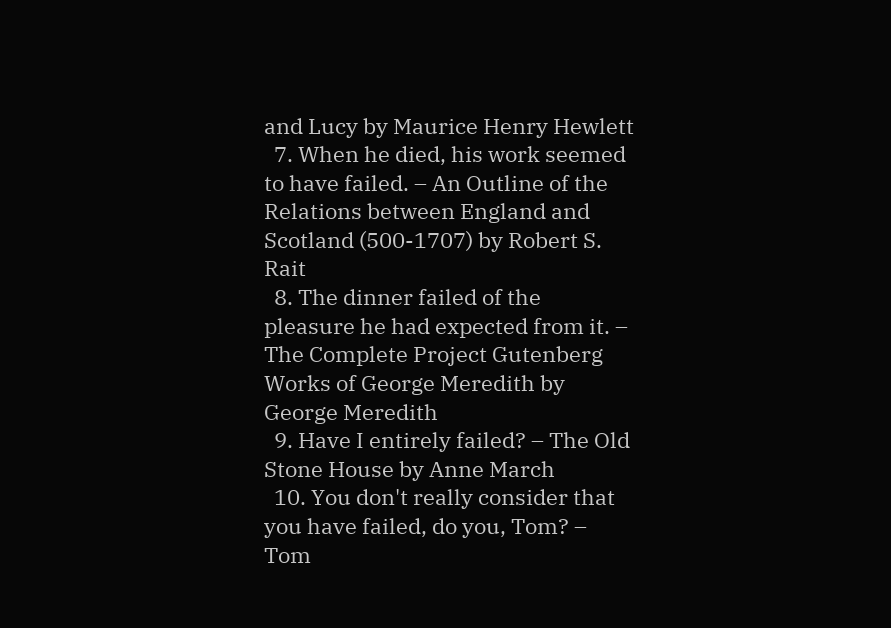and Lucy by Maurice Henry Hewlett
  7. When he died, his work seemed to have failed. – An Outline of the Relations between England and Scotland (500-1707) by Robert S. Rait
  8. The dinner failed of the pleasure he had expected from it. – The Complete Project Gutenberg Works of George Meredith by George Meredith
  9. Have I entirely failed? – The Old Stone House by Anne March
  10. You don't really consider that you have failed, do you, Tom? – Tom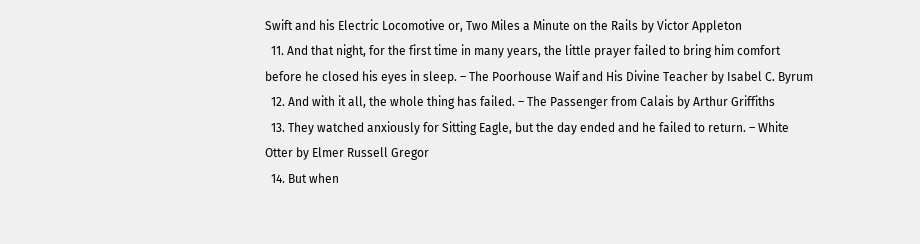Swift and his Electric Locomotive or, Two Miles a Minute on the Rails by Victor Appleton
  11. And that night, for the first time in many years, the little prayer failed to bring him comfort before he closed his eyes in sleep. – The Poorhouse Waif and His Divine Teacher by Isabel C. Byrum
  12. And with it all, the whole thing has failed. – The Passenger from Calais by Arthur Griffiths
  13. They watched anxiously for Sitting Eagle, but the day ended and he failed to return. – White Otter by Elmer Russell Gregor
  14. But when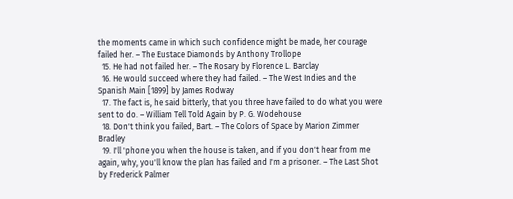the moments came in which such confidence might be made, her courage failed her. – The Eustace Diamonds by Anthony Trollope
  15. He had not failed her. – The Rosary by Florence L. Barclay
  16. He would succeed where they had failed. – The West Indies and the Spanish Main [1899] by James Rodway
  17. The fact is, he said bitterly, that you three have failed to do what you were sent to do. – William Tell Told Again by P. G. Wodehouse
  18. Don't think you failed, Bart. – The Colors of Space by Marion Zimmer Bradley
  19. I'll 'phone you when the house is taken, and if you don't hear from me again, why, you'll know the plan has failed and I'm a prisoner. – The Last Shot by Frederick Palmer